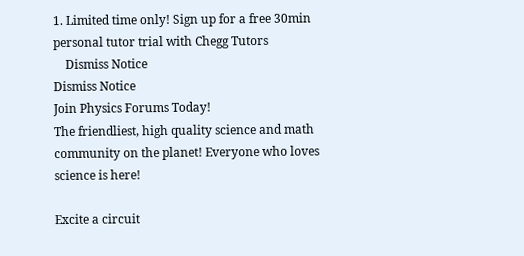1. Limited time only! Sign up for a free 30min personal tutor trial with Chegg Tutors
    Dismiss Notice
Dismiss Notice
Join Physics Forums Today!
The friendliest, high quality science and math community on the planet! Everyone who loves science is here!

Excite a circuit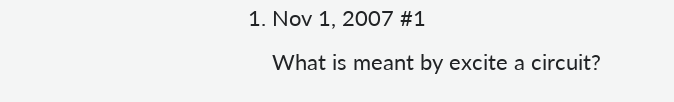1. Nov 1, 2007 #1
    What is meant by excite a circuit?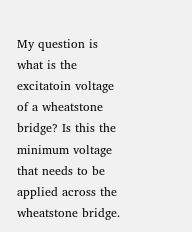My question is what is the excitatoin voltage of a wheatstone bridge? Is this the minimum voltage that needs to be applied across the wheatstone bridge.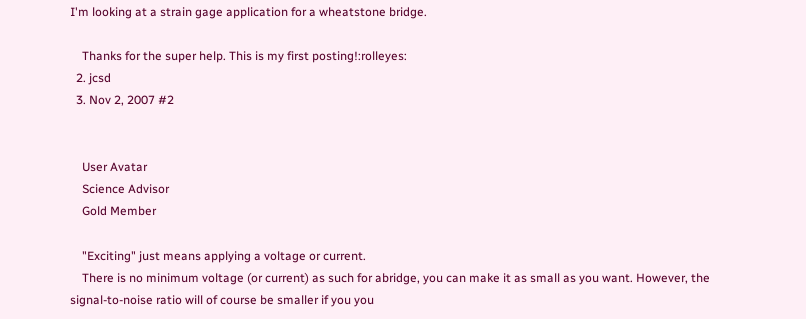I'm looking at a strain gage application for a wheatstone bridge.

    Thanks for the super help. This is my first posting!:rolleyes:
  2. jcsd
  3. Nov 2, 2007 #2


    User Avatar
    Science Advisor
    Gold Member

    "Exciting" just means applying a voltage or current.
    There is no minimum voltage (or current) as such for abridge, you can make it as small as you want. However, the signal-to-noise ratio will of course be smaller if you you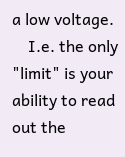a low voltage.
    I.e. the only "limit" is your ability to read out the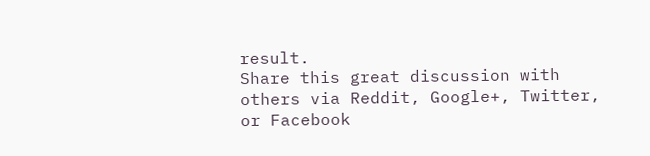result.
Share this great discussion with others via Reddit, Google+, Twitter, or Facebook